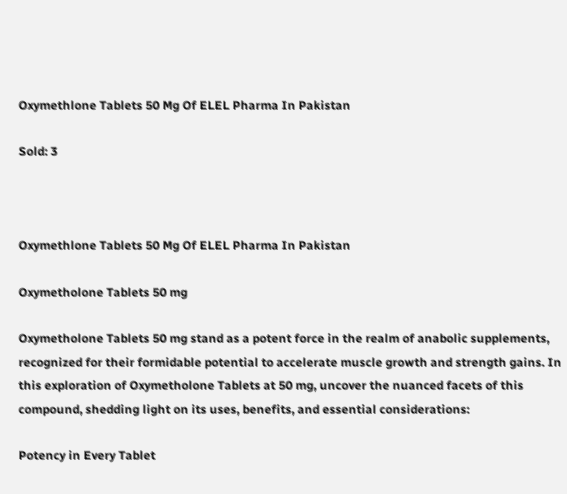Oxymethlone Tablets 50 Mg Of ELEL Pharma In Pakistan

Sold: 3



Oxymethlone Tablets 50 Mg Of ELEL Pharma In Pakistan

Oxymetholone Tablets 50 mg

Oxymetholone Tablets 50 mg stand as a potent force in the realm of anabolic supplements, recognized for their formidable potential to accelerate muscle growth and strength gains. In this exploration of Oxymetholone Tablets at 50 mg, uncover the nuanced facets of this compound, shedding light on its uses, benefits, and essential considerations:

Potency in Every Tablet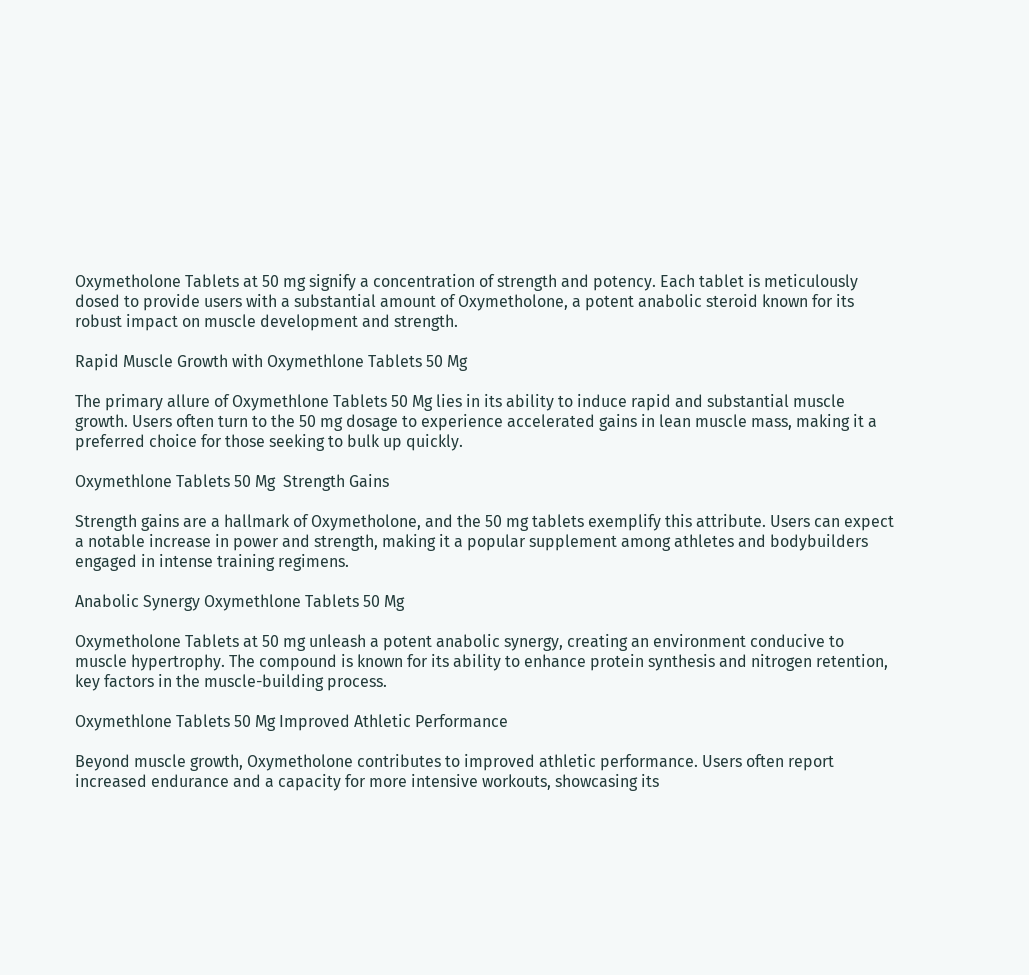Oxymetholone Tablets at 50 mg signify a concentration of strength and potency. Each tablet is meticulously dosed to provide users with a substantial amount of Oxymetholone, a potent anabolic steroid known for its robust impact on muscle development and strength.

Rapid Muscle Growth with Oxymethlone Tablets 50 Mg

The primary allure of Oxymethlone Tablets 50 Mg lies in its ability to induce rapid and substantial muscle growth. Users often turn to the 50 mg dosage to experience accelerated gains in lean muscle mass, making it a preferred choice for those seeking to bulk up quickly.

Oxymethlone Tablets 50 Mg  Strength Gains

Strength gains are a hallmark of Oxymetholone, and the 50 mg tablets exemplify this attribute. Users can expect a notable increase in power and strength, making it a popular supplement among athletes and bodybuilders engaged in intense training regimens.

Anabolic Synergy Oxymethlone Tablets 50 Mg

Oxymetholone Tablets at 50 mg unleash a potent anabolic synergy, creating an environment conducive to muscle hypertrophy. The compound is known for its ability to enhance protein synthesis and nitrogen retention, key factors in the muscle-building process.

Oxymethlone Tablets 50 Mg Improved Athletic Performance

Beyond muscle growth, Oxymetholone contributes to improved athletic performance. Users often report increased endurance and a capacity for more intensive workouts, showcasing its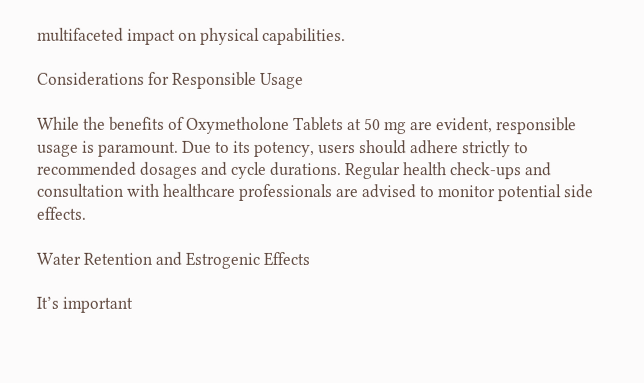multifaceted impact on physical capabilities.

Considerations for Responsible Usage

While the benefits of Oxymetholone Tablets at 50 mg are evident, responsible usage is paramount. Due to its potency, users should adhere strictly to recommended dosages and cycle durations. Regular health check-ups and consultation with healthcare professionals are advised to monitor potential side effects.

Water Retention and Estrogenic Effects

It’s important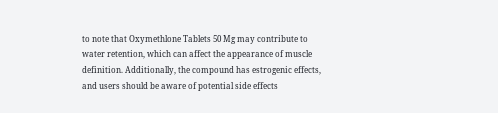to note that Oxymethlone Tablets 50 Mg may contribute to water retention, which can affect the appearance of muscle definition. Additionally, the compound has estrogenic effects, and users should be aware of potential side effects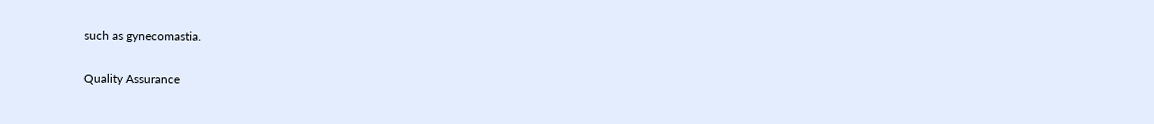such as gynecomastia.

Quality Assurance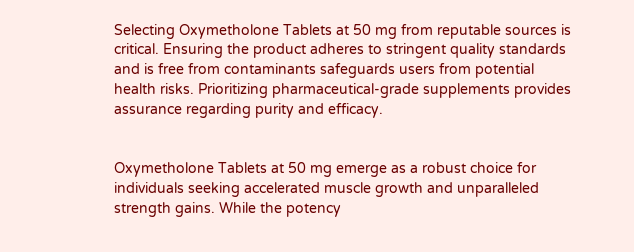Selecting Oxymetholone Tablets at 50 mg from reputable sources is critical. Ensuring the product adheres to stringent quality standards and is free from contaminants safeguards users from potential health risks. Prioritizing pharmaceutical-grade supplements provides assurance regarding purity and efficacy.


Oxymetholone Tablets at 50 mg emerge as a robust choice for individuals seeking accelerated muscle growth and unparalleled strength gains. While the potency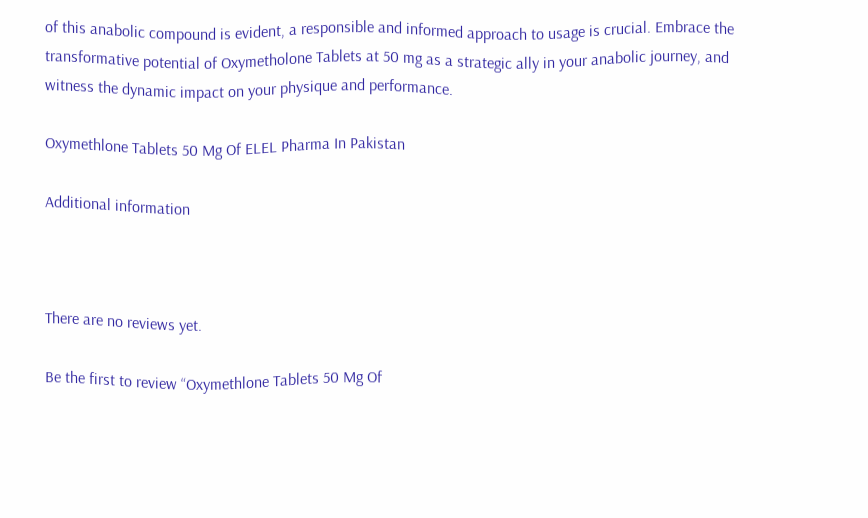of this anabolic compound is evident, a responsible and informed approach to usage is crucial. Embrace the transformative potential of Oxymetholone Tablets at 50 mg as a strategic ally in your anabolic journey, and witness the dynamic impact on your physique and performance.

Oxymethlone Tablets 50 Mg Of ELEL Pharma In Pakistan

Additional information



There are no reviews yet.

Be the first to review “Oxymethlone Tablets 50 Mg Of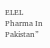ELEL Pharma In Pakistan”